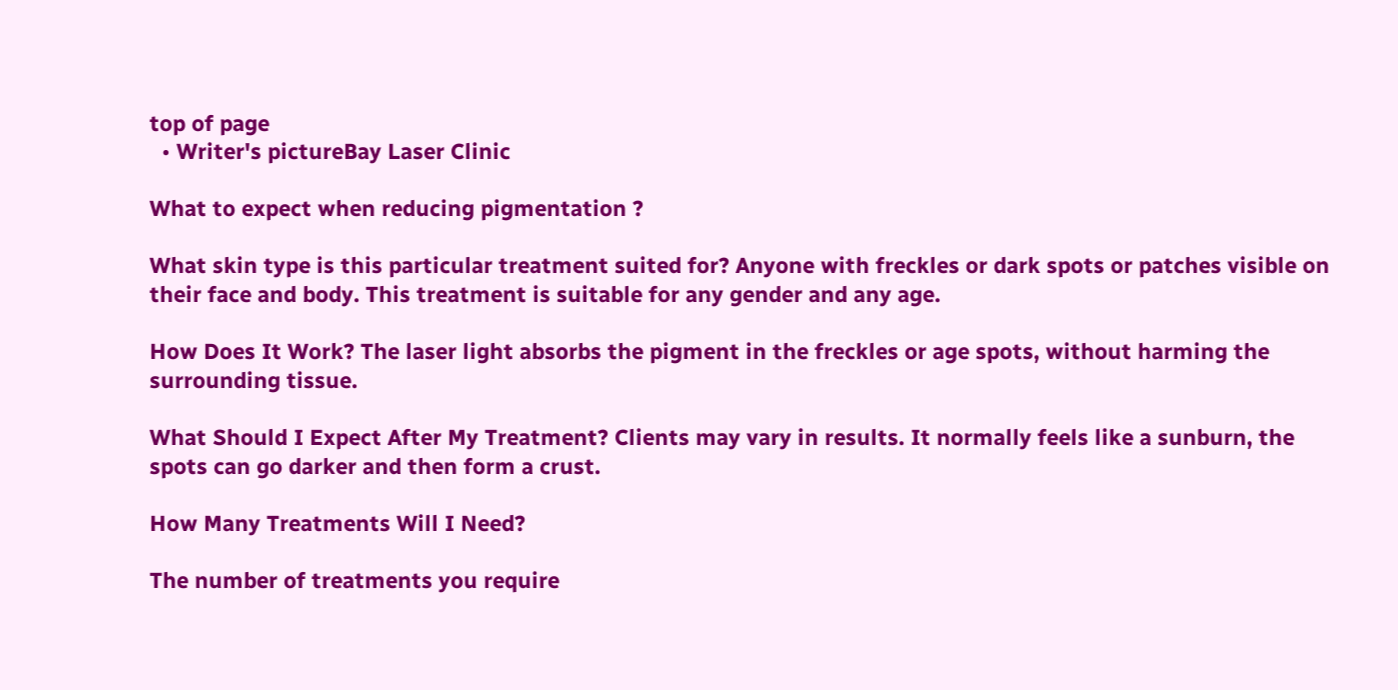top of page
  • Writer's pictureBay Laser Clinic

What to expect when reducing pigmentation ?

What skin type is this particular treatment suited for? Anyone with freckles or dark spots or patches visible on their face and body. This treatment is suitable for any gender and any age.

How Does It Work? The laser light absorbs the pigment in the freckles or age spots, without harming the surrounding tissue.

What Should I Expect After My Treatment? Clients may vary in results. It normally feels like a sunburn, the spots can go darker and then form a crust.

How Many Treatments Will I Need?

The number of treatments you require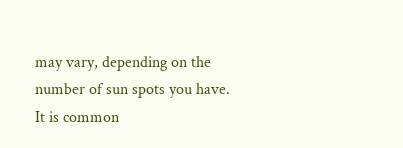may vary, depending on the number of sun spots you have. It is common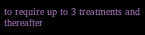to require up to 3 treatments and thereafter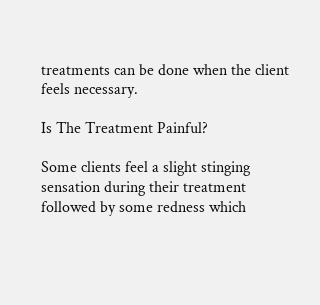treatments can be done when the client feels necessary.

Is The Treatment Painful?

Some clients feel a slight stinging sensation during their treatment followed by some redness which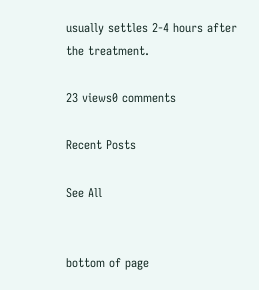usually settles 2-4 hours after the treatment.

23 views0 comments

Recent Posts

See All


bottom of page